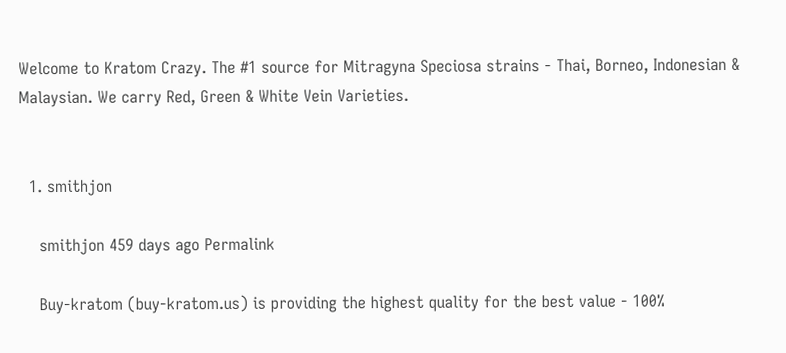Welcome to Kratom Crazy. The #1 source for Mitragyna Speciosa strains - Thai, Borneo, Indonesian & Malaysian. We carry Red, Green & White Vein Varieties.


  1. smithjon

    smithjon 459 days ago Permalink

    Buy-kratom (buy-kratom.us) is providing the highest quality for the best value - 100%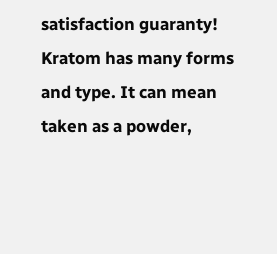satisfaction guaranty! Kratom has many forms and type. It can mean taken as a powder,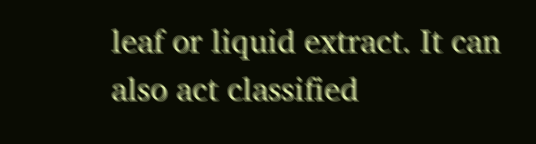leaf or liquid extract. It can also act classified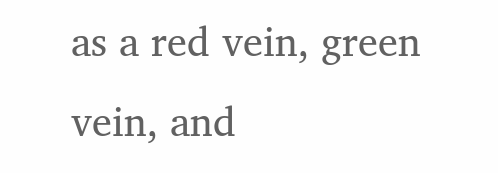as a red vein, green vein, and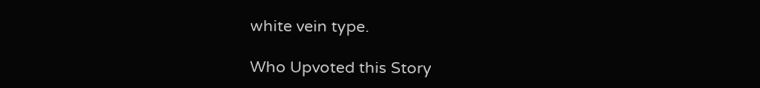white vein type.

Who Upvoted this Story